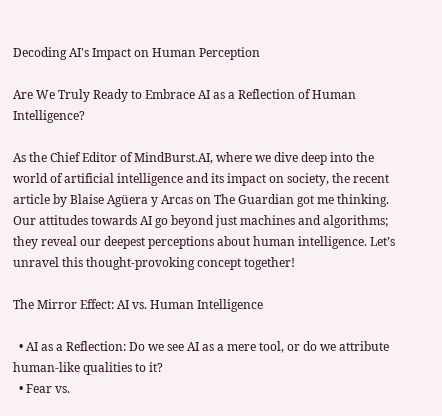Decoding AI's Impact on Human Perception

Are We Truly Ready to Embrace AI as a Reflection of Human Intelligence?

As the Chief Editor of MindBurst.AI, where we dive deep into the world of artificial intelligence and its impact on society, the recent article by Blaise Agüera y Arcas on The Guardian got me thinking. Our attitudes towards AI go beyond just machines and algorithms; they reveal our deepest perceptions about human intelligence. Let’s unravel this thought-provoking concept together!

The Mirror Effect: AI vs. Human Intelligence

  • AI as a Reflection: Do we see AI as a mere tool, or do we attribute human-like qualities to it?
  • Fear vs.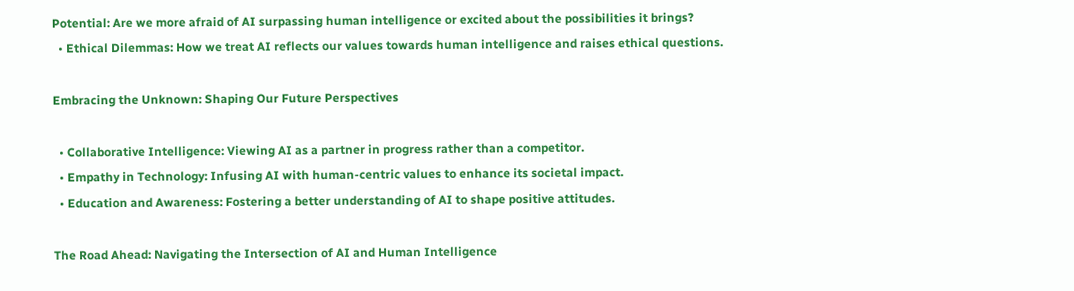Potential: Are we more afraid of AI surpassing human intelligence or excited about the possibilities it brings?
  • Ethical Dilemmas: How we treat AI reflects our values towards human intelligence and raises ethical questions.

Embracing the Unknown: Shaping Our Future Perspectives

  • Collaborative Intelligence: Viewing AI as a partner in progress rather than a competitor.
  • Empathy in Technology: Infusing AI with human-centric values to enhance its societal impact.
  • Education and Awareness: Fostering a better understanding of AI to shape positive attitudes.

The Road Ahead: Navigating the Intersection of AI and Human Intelligence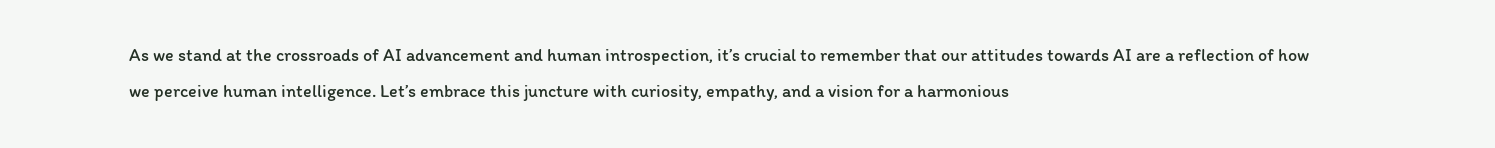As we stand at the crossroads of AI advancement and human introspection, it’s crucial to remember that our attitudes towards AI are a reflection of how we perceive human intelligence. Let’s embrace this juncture with curiosity, empathy, and a vision for a harmonious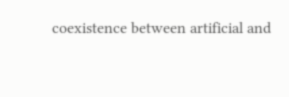coexistence between artificial and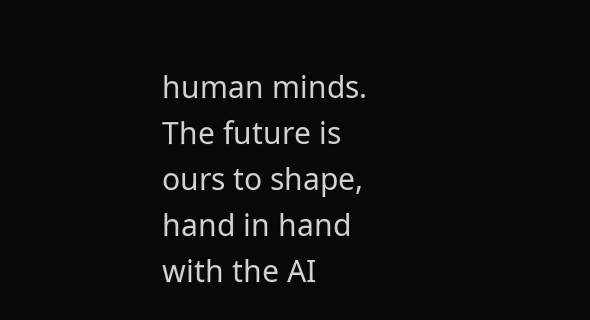human minds. The future is ours to shape, hand in hand with the AI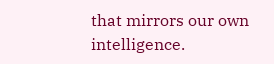that mirrors our own intelligence.